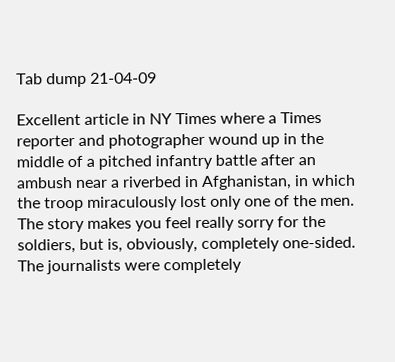Tab dump 21-04-09

Excellent article in NY Times where a Times reporter and photographer wound up in the middle of a pitched infantry battle after an ambush near a riverbed in Afghanistan, in which the troop miraculously lost only one of the men. The story makes you feel really sorry for the soldiers, but is, obviously, completely one-sided. The journalists were completely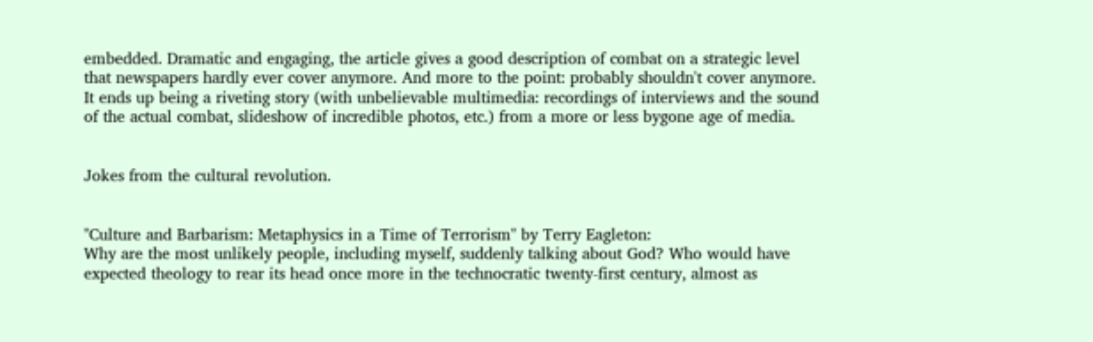embedded. Dramatic and engaging, the article gives a good description of combat on a strategic level that newspapers hardly ever cover anymore. And more to the point: probably shouldn't cover anymore. It ends up being a riveting story (with unbelievable multimedia: recordings of interviews and the sound of the actual combat, slideshow of incredible photos, etc.) from a more or less bygone age of media.


Jokes from the cultural revolution.


"Culture and Barbarism: Metaphysics in a Time of Terrorism" by Terry Eagleton:
Why are the most unlikely people, including myself, suddenly talking about God? Who would have expected theology to rear its head once more in the technocratic twenty-first century, almost as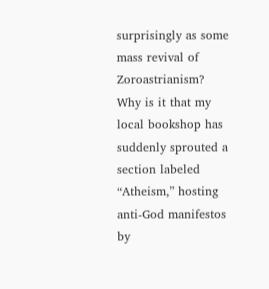surprisingly as some mass revival of Zoroastrianism? Why is it that my local bookshop has suddenly sprouted a section labeled “Atheism,” hosting anti-God manifestos by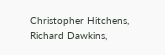Christopher Hitchens, Richard Dawkins,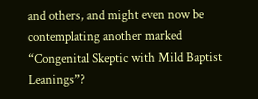and others, and might even now be contemplating another marked “Congenital Skeptic with Mild Baptist Leanings”?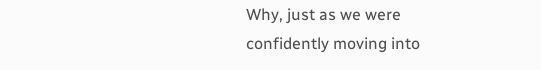Why, just as we were confidently moving into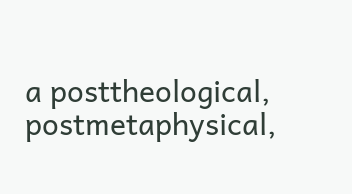a posttheological, postmetaphysical,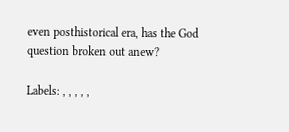even posthistorical era, has the God question broken out anew?

Labels: , , , , ,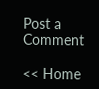Post a Comment

<< Home